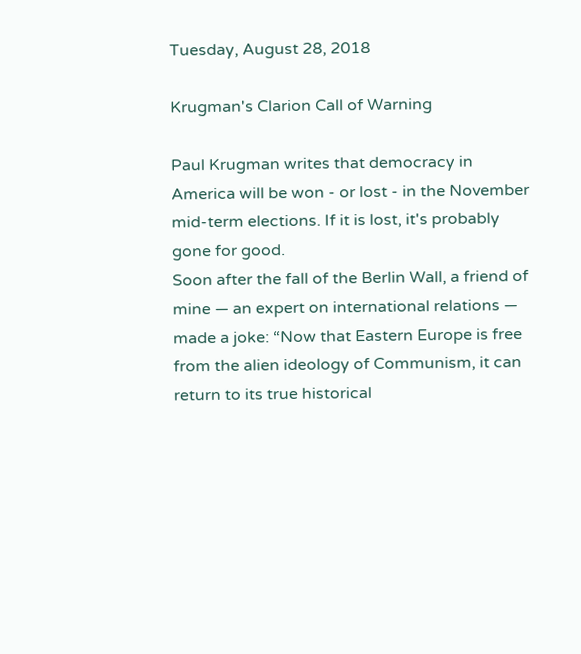Tuesday, August 28, 2018

Krugman's Clarion Call of Warning

Paul Krugman writes that democracy in America will be won - or lost - in the November mid-term elections. If it is lost, it's probably gone for good.
Soon after the fall of the Berlin Wall, a friend of mine — an expert on international relations — made a joke: “Now that Eastern Europe is free from the alien ideology of Communism, it can return to its true historical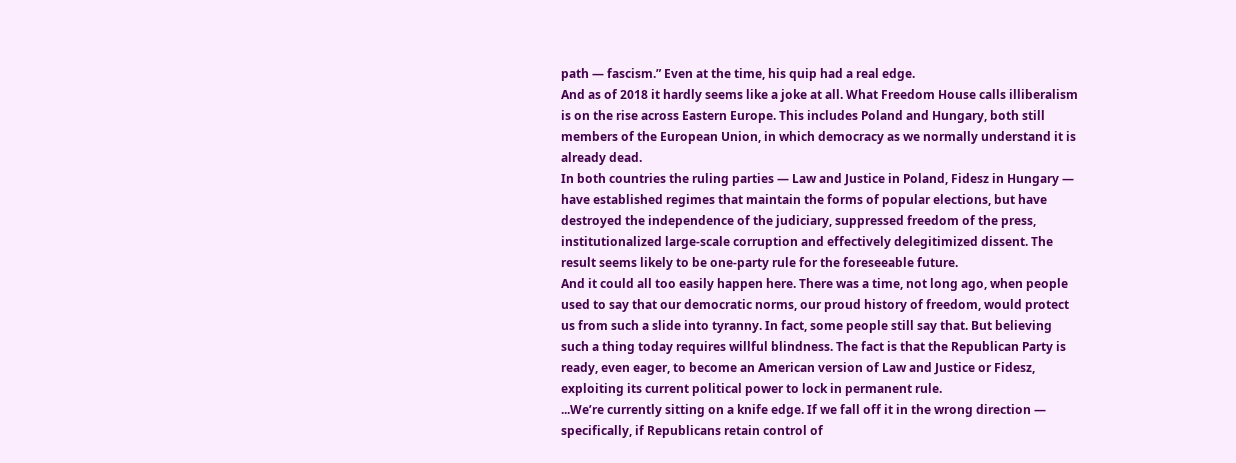path — fascism.” Even at the time, his quip had a real edge.
And as of 2018 it hardly seems like a joke at all. What Freedom House calls illiberalism is on the rise across Eastern Europe. This includes Poland and Hungary, both still members of the European Union, in which democracy as we normally understand it is already dead.
In both countries the ruling parties — Law and Justice in Poland, Fidesz in Hungary — have established regimes that maintain the forms of popular elections, but have destroyed the independence of the judiciary, suppressed freedom of the press, institutionalized large-scale corruption and effectively delegitimized dissent. The result seems likely to be one-party rule for the foreseeable future.
And it could all too easily happen here. There was a time, not long ago, when people used to say that our democratic norms, our proud history of freedom, would protect us from such a slide into tyranny. In fact, some people still say that. But believing such a thing today requires willful blindness. The fact is that the Republican Party is ready, even eager, to become an American version of Law and Justice or Fidesz, exploiting its current political power to lock in permanent rule.
...We’re currently sitting on a knife edge. If we fall off it in the wrong direction — specifically, if Republicans retain control of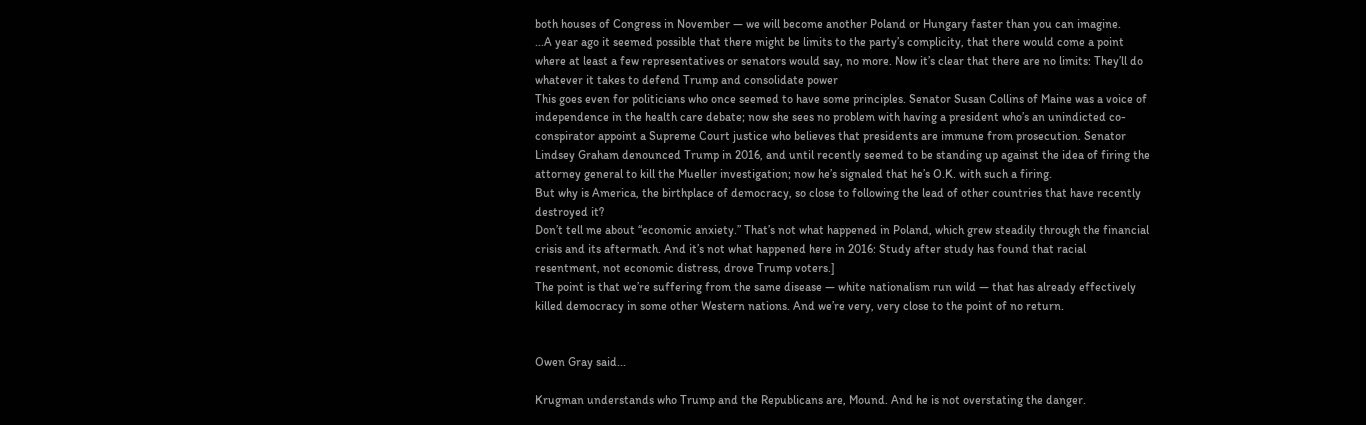both houses of Congress in November — we will become another Poland or Hungary faster than you can imagine.
...A year ago it seemed possible that there might be limits to the party’s complicity, that there would come a point where at least a few representatives or senators would say, no more. Now it’s clear that there are no limits: They’ll do whatever it takes to defend Trump and consolidate power
This goes even for politicians who once seemed to have some principles. Senator Susan Collins of Maine was a voice of independence in the health care debate; now she sees no problem with having a president who’s an unindicted co-conspirator appoint a Supreme Court justice who believes that presidents are immune from prosecution. Senator Lindsey Graham denounced Trump in 2016, and until recently seemed to be standing up against the idea of firing the attorney general to kill the Mueller investigation; now he’s signaled that he’s O.K. with such a firing.
But why is America, the birthplace of democracy, so close to following the lead of other countries that have recently destroyed it?
Don’t tell me about “economic anxiety.” That’s not what happened in Poland, which grew steadily through the financial crisis and its aftermath. And it’s not what happened here in 2016: Study after study has found that racial resentment, not economic distress, drove Trump voters.]
The point is that we’re suffering from the same disease — white nationalism run wild — that has already effectively killed democracy in some other Western nations. And we’re very, very close to the point of no return.


Owen Gray said...

Krugman understands who Trump and the Republicans are, Mound. And he is not overstating the danger.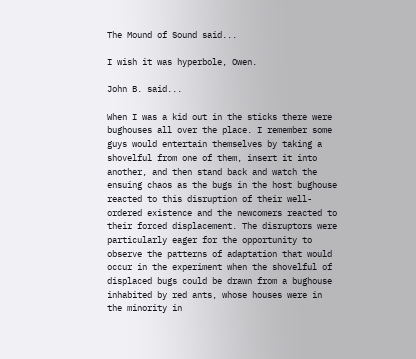The Mound of Sound said...

I wish it was hyperbole, Owen.

John B. said...

When I was a kid out in the sticks there were bughouses all over the place. I remember some guys would entertain themselves by taking a shovelful from one of them, insert it into another, and then stand back and watch the ensuing chaos as the bugs in the host bughouse reacted to this disruption of their well-ordered existence and the newcomers reacted to their forced displacement. The disruptors were particularly eager for the opportunity to observe the patterns of adaptation that would occur in the experiment when the shovelful of displaced bugs could be drawn from a bughouse inhabited by red ants, whose houses were in the minority in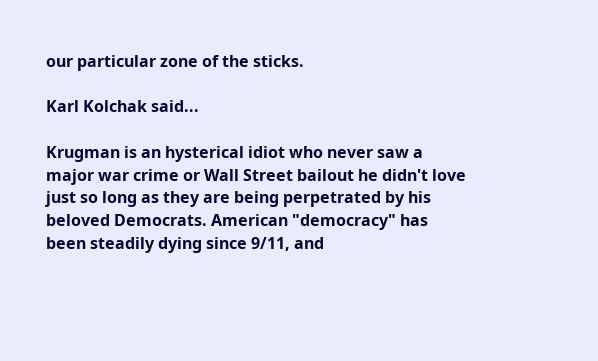our particular zone of the sticks.

Karl Kolchak said...

Krugman is an hysterical idiot who never saw a major war crime or Wall Street bailout he didn't love just so long as they are being perpetrated by his beloved Democrats. American "democracy" has been steadily dying since 9/11, and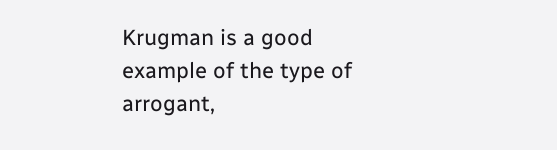Krugman is a good example of the type of arrogant,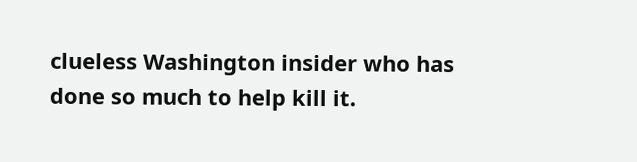clueless Washington insider who has done so much to help kill it.